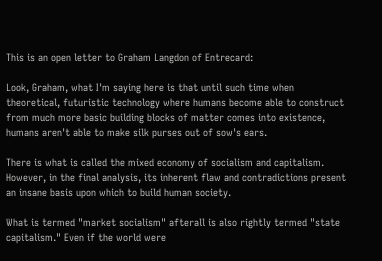This is an open letter to Graham Langdon of Entrecard:

Look, Graham, what I'm saying here is that until such time when theoretical, futuristic technology where humans become able to construct from much more basic building blocks of matter comes into existence, humans aren't able to make silk purses out of sow's ears.

There is what is called the mixed economy of socialism and capitalism. However, in the final analysis, its inherent flaw and contradictions present an insane basis upon which to build human society.

What is termed "market socialism" afterall is also rightly termed "state capitalism." Even if the world were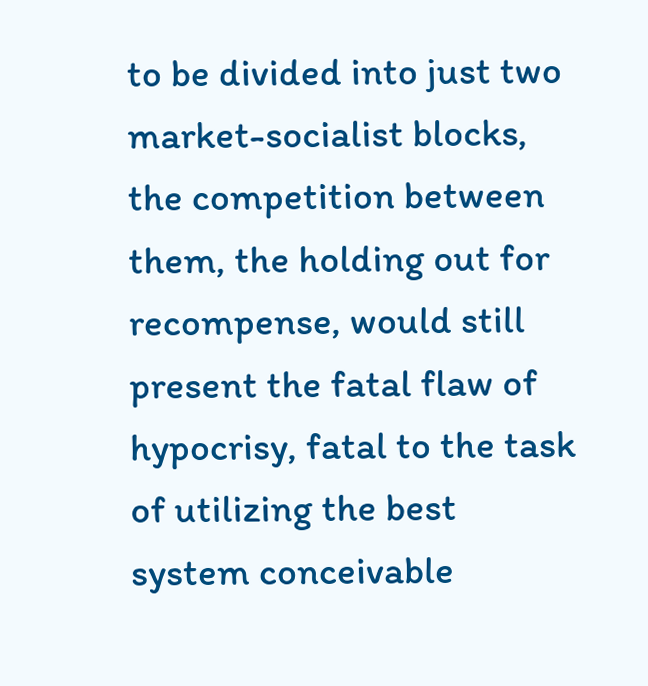to be divided into just two market-socialist blocks, the competition between them, the holding out for recompense, would still present the fatal flaw of hypocrisy, fatal to the task of utilizing the best system conceivable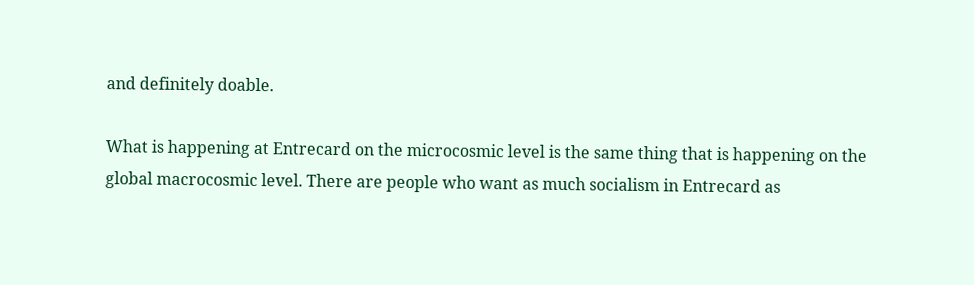and definitely doable.

What is happening at Entrecard on the microcosmic level is the same thing that is happening on the global macrocosmic level. There are people who want as much socialism in Entrecard as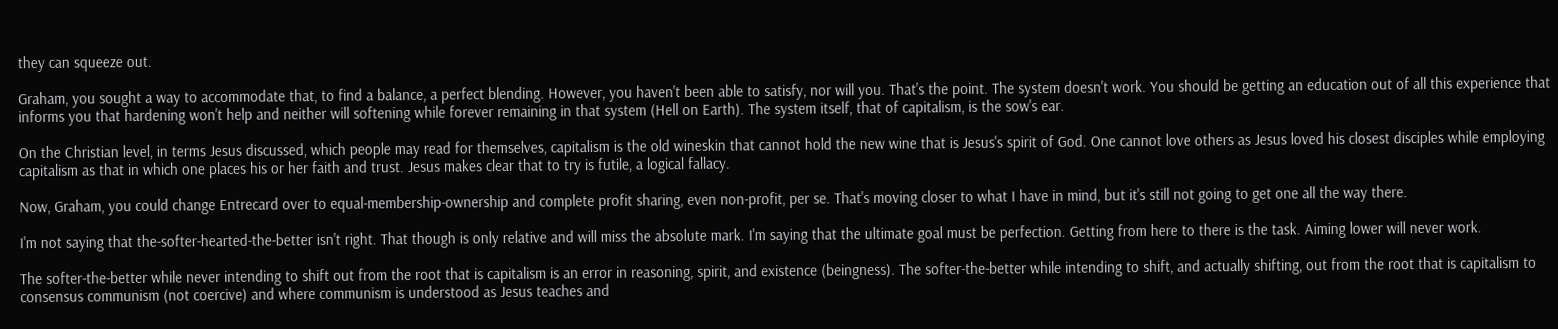they can squeeze out.

Graham, you sought a way to accommodate that, to find a balance, a perfect blending. However, you haven't been able to satisfy, nor will you. That's the point. The system doesn't work. You should be getting an education out of all this experience that informs you that hardening won't help and neither will softening while forever remaining in that system (Hell on Earth). The system itself, that of capitalism, is the sow's ear.

On the Christian level, in terms Jesus discussed, which people may read for themselves, capitalism is the old wineskin that cannot hold the new wine that is Jesus's spirit of God. One cannot love others as Jesus loved his closest disciples while employing capitalism as that in which one places his or her faith and trust. Jesus makes clear that to try is futile, a logical fallacy.

Now, Graham, you could change Entrecard over to equal-membership-ownership and complete profit sharing, even non-profit, per se. That's moving closer to what I have in mind, but it's still not going to get one all the way there.

I'm not saying that the-softer-hearted-the-better isn't right. That though is only relative and will miss the absolute mark. I'm saying that the ultimate goal must be perfection. Getting from here to there is the task. Aiming lower will never work.

The softer-the-better while never intending to shift out from the root that is capitalism is an error in reasoning, spirit, and existence (beingness). The softer-the-better while intending to shift, and actually shifting, out from the root that is capitalism to consensus communism (not coercive) and where communism is understood as Jesus teaches and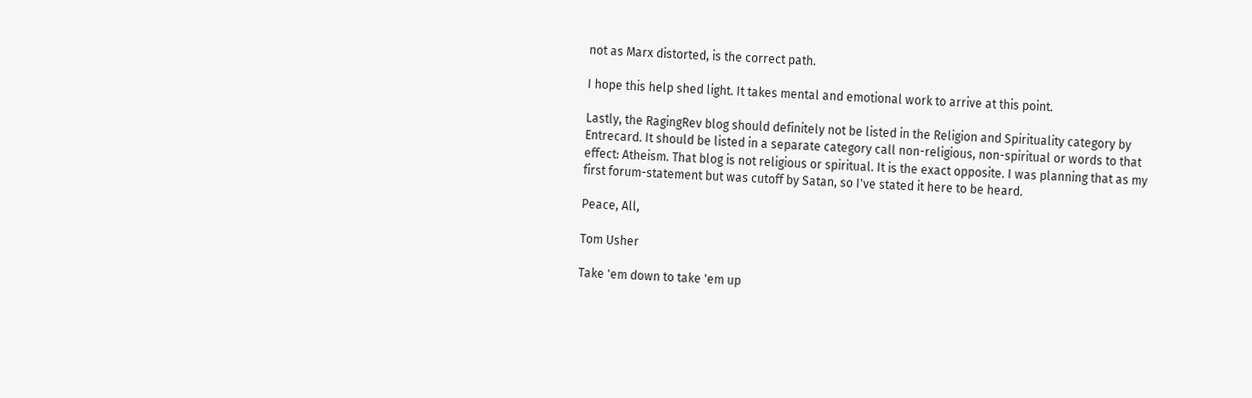not as Marx distorted, is the correct path.

I hope this help shed light. It takes mental and emotional work to arrive at this point.

Lastly, the RagingRev blog should definitely not be listed in the Religion and Spirituality category by Entrecard. It should be listed in a separate category call non-religious, non-spiritual or words to that effect: Atheism. That blog is not religious or spiritual. It is the exact opposite. I was planning that as my first forum-statement but was cutoff by Satan, so I've stated it here to be heard.

Peace, All,

Tom Usher

Take 'em down to take 'em up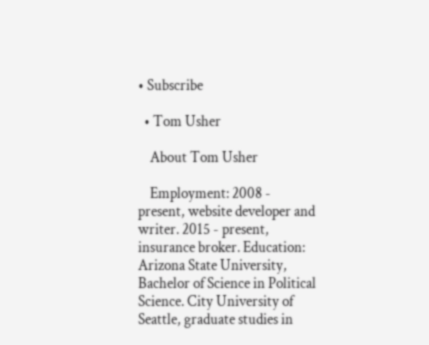• Subscribe

  • Tom Usher

    About Tom Usher

    Employment: 2008 - present, website developer and writer. 2015 - present, insurance broker. Education: Arizona State University, Bachelor of Science in Political Science. City University of Seattle, graduate studies in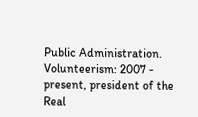Public Administration. Volunteerism: 2007 - present, president of the Real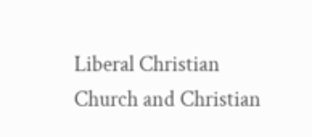Liberal Christian Church and Christian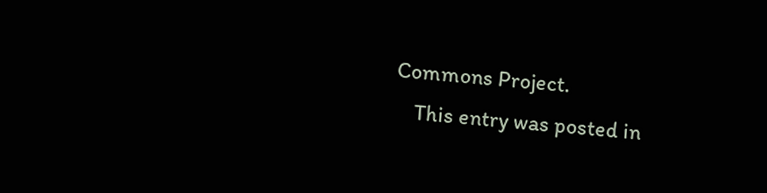Commons Project.
    This entry was posted in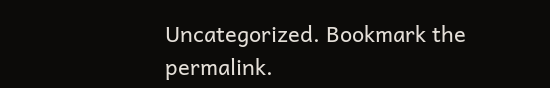Uncategorized. Bookmark the permalink.